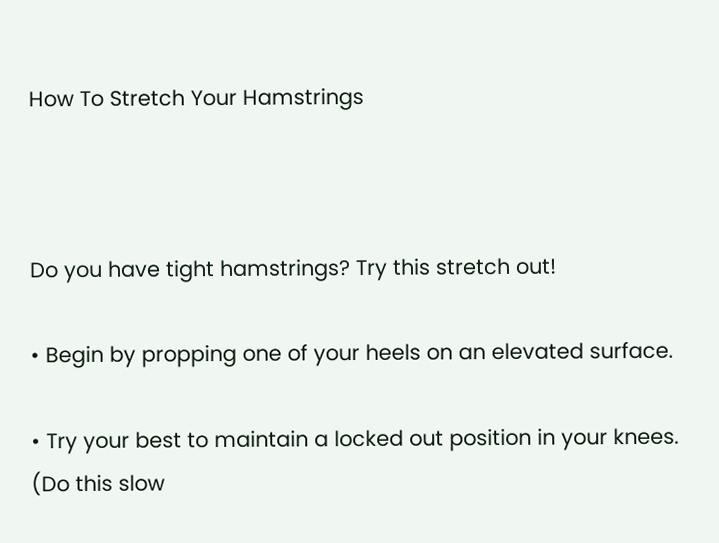How To Stretch Your Hamstrings



Do you have tight hamstrings? Try this stretch out!

• Begin by propping one of your heels on an elevated surface.

• Try your best to maintain a locked out position in your knees. (Do this slow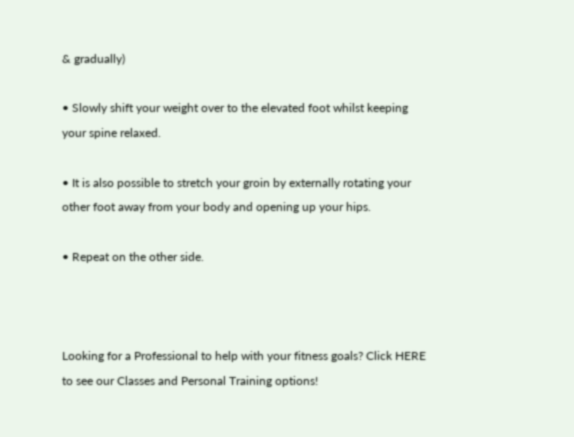& gradually)

• Slowly shift your weight over to the elevated foot whilst keeping your spine relaxed.

• It is also possible to stretch your groin by externally rotating your other foot away from your body and opening up your hips.

• Repeat on the other side.



Looking for a Professional to help with your fitness goals? Click HERE to see our Classes and Personal Training options!